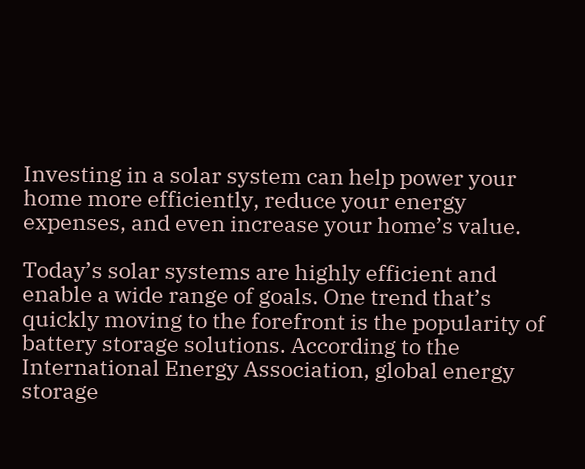Investing in a solar system can help power your home more efficiently, reduce your energy expenses, and even increase your home’s value.

Today’s solar systems are highly efficient and enable a wide range of goals. One trend that’s quickly moving to the forefront is the popularity of battery storage solutions. According to the International Energy Association, global energy storage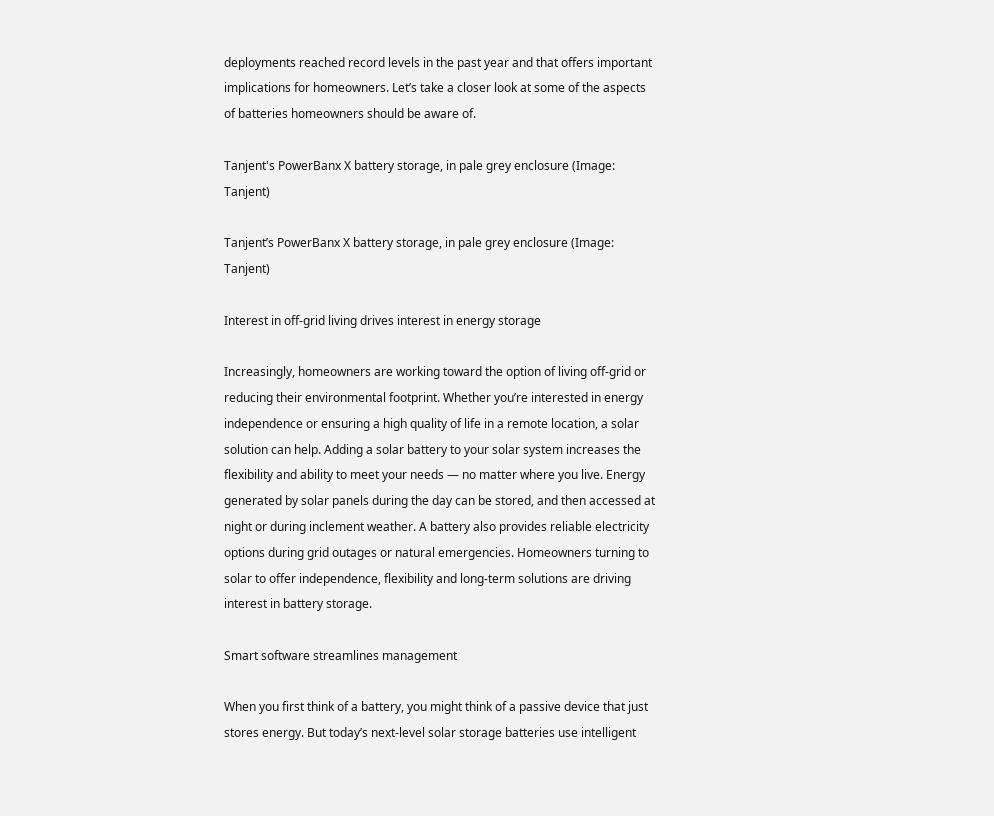deployments reached record levels in the past year and that offers important implications for homeowners. Let’s take a closer look at some of the aspects of batteries homeowners should be aware of.

Tanjent's PowerBanx X battery storage, in pale grey enclosure (Image: Tanjent)

Tanjent’s PowerBanx X battery storage, in pale grey enclosure (Image: Tanjent)

Interest in off-grid living drives interest in energy storage

Increasingly, homeowners are working toward the option of living off-grid or reducing their environmental footprint. Whether you’re interested in energy independence or ensuring a high quality of life in a remote location, a solar solution can help. Adding a solar battery to your solar system increases the flexibility and ability to meet your needs — no matter where you live. Energy generated by solar panels during the day can be stored, and then accessed at night or during inclement weather. A battery also provides reliable electricity options during grid outages or natural emergencies. Homeowners turning to solar to offer independence, flexibility and long-term solutions are driving interest in battery storage.

Smart software streamlines management

When you first think of a battery, you might think of a passive device that just stores energy. But today’s next-level solar storage batteries use intelligent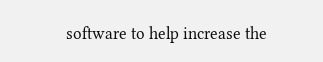software to help increase the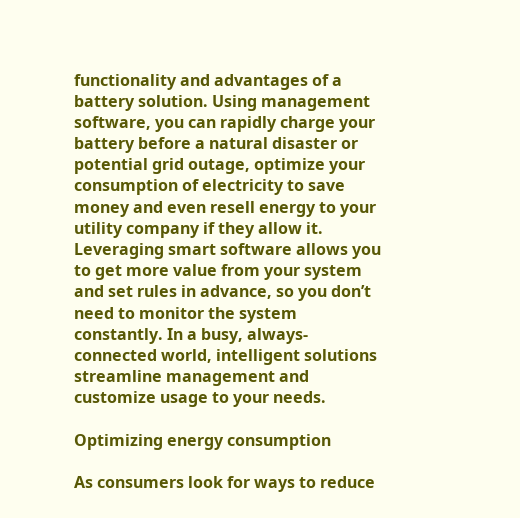functionality and advantages of a battery solution. Using management software, you can rapidly charge your battery before a natural disaster or potential grid outage, optimize your consumption of electricity to save money and even resell energy to your utility company if they allow it. Leveraging smart software allows you to get more value from your system and set rules in advance, so you don’t need to monitor the system constantly. In a busy, always-connected world, intelligent solutions streamline management and customize usage to your needs.

Optimizing energy consumption

As consumers look for ways to reduce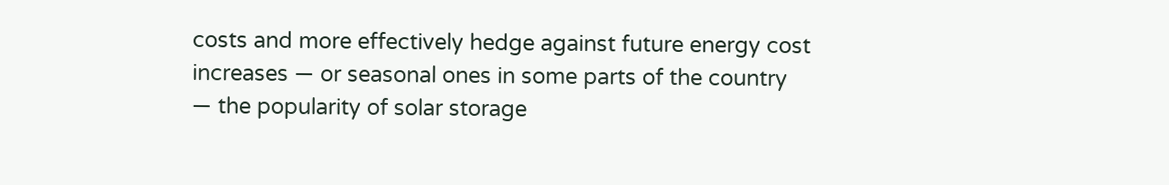costs and more effectively hedge against future energy cost increases — or seasonal ones in some parts of the country — the popularity of solar storage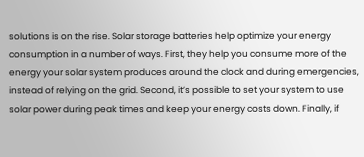solutions is on the rise. Solar storage batteries help optimize your energy consumption in a number of ways. First, they help you consume more of the energy your solar system produces around the clock and during emergencies, instead of relying on the grid. Second, it’s possible to set your system to use solar power during peak times and keep your energy costs down. Finally, if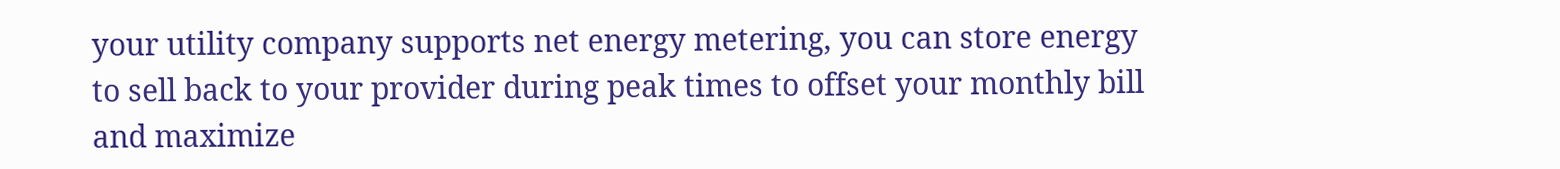your utility company supports net energy metering, you can store energy to sell back to your provider during peak times to offset your monthly bill and maximize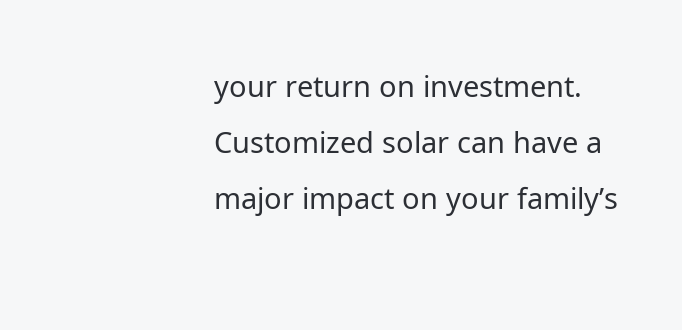your return on investment. Customized solar can have a major impact on your family’s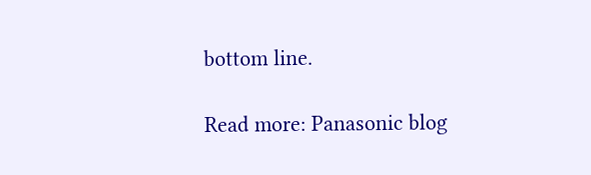bottom line.

Read more: Panasonic blog